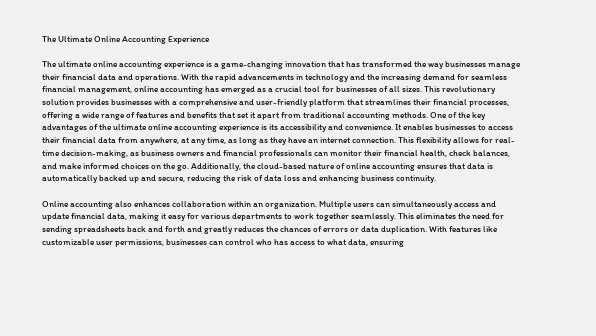The Ultimate Online Accounting Experience

The ultimate online accounting experience is a game-changing innovation that has transformed the way businesses manage their financial data and operations. With the rapid advancements in technology and the increasing demand for seamless financial management, online accounting has emerged as a crucial tool for businesses of all sizes. This revolutionary solution provides businesses with a comprehensive and user-friendly platform that streamlines their financial processes, offering a wide range of features and benefits that set it apart from traditional accounting methods. One of the key advantages of the ultimate online accounting experience is its accessibility and convenience. It enables businesses to access their financial data from anywhere, at any time, as long as they have an internet connection. This flexibility allows for real-time decision-making, as business owners and financial professionals can monitor their financial health, check balances, and make informed choices on the go. Additionally, the cloud-based nature of online accounting ensures that data is automatically backed up and secure, reducing the risk of data loss and enhancing business continuity.

Online accounting also enhances collaboration within an organization. Multiple users can simultaneously access and update financial data, making it easy for various departments to work together seamlessly. This eliminates the need for sending spreadsheets back and forth and greatly reduces the chances of errors or data duplication. With features like customizable user permissions, businesses can control who has access to what data, ensuring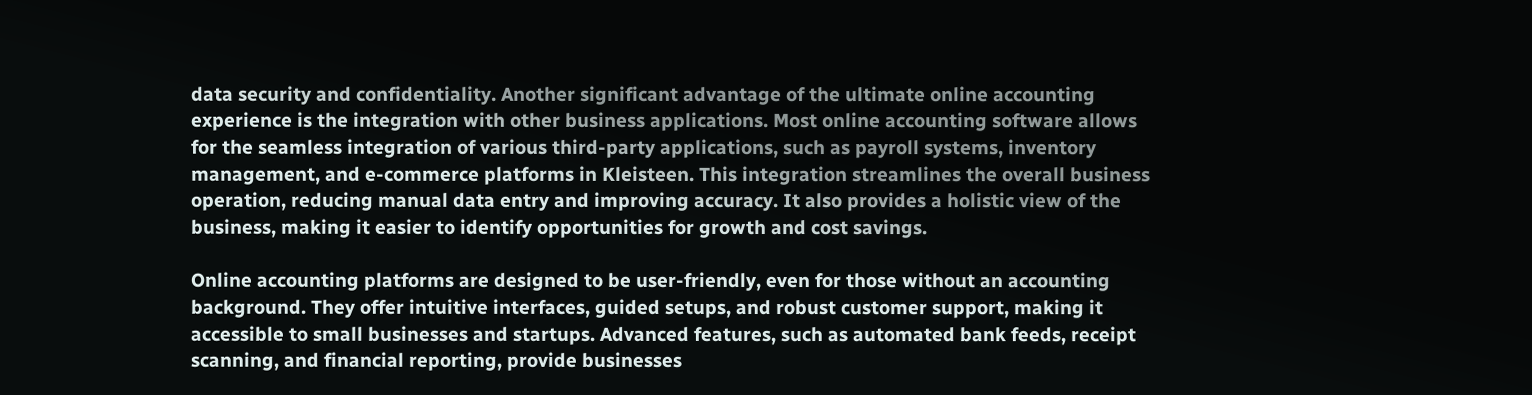data security and confidentiality. Another significant advantage of the ultimate online accounting experience is the integration with other business applications. Most online accounting software allows for the seamless integration of various third-party applications, such as payroll systems, inventory management, and e-commerce platforms in Kleisteen. This integration streamlines the overall business operation, reducing manual data entry and improving accuracy. It also provides a holistic view of the business, making it easier to identify opportunities for growth and cost savings.

Online accounting platforms are designed to be user-friendly, even for those without an accounting background. They offer intuitive interfaces, guided setups, and robust customer support, making it accessible to small businesses and startups. Advanced features, such as automated bank feeds, receipt scanning, and financial reporting, provide businesses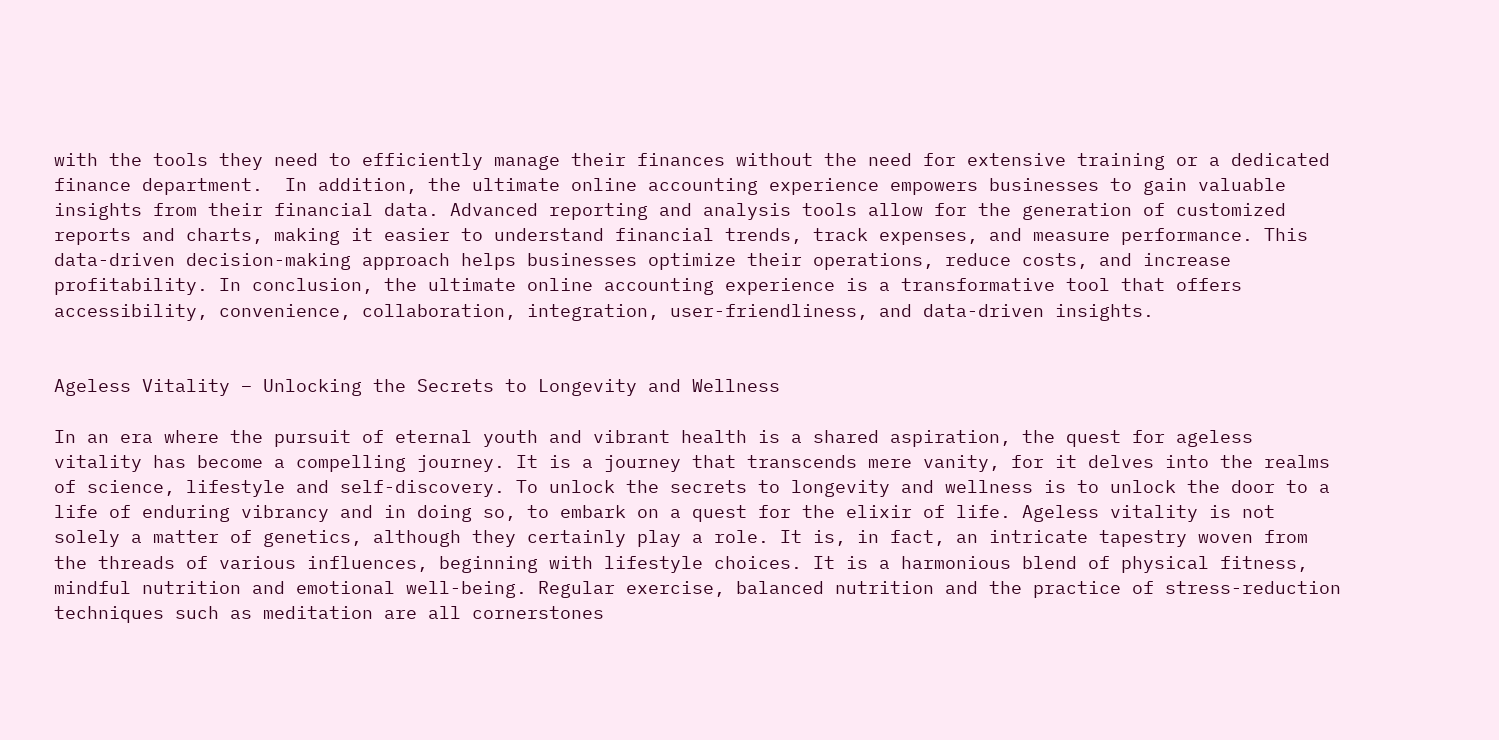with the tools they need to efficiently manage their finances without the need for extensive training or a dedicated finance department.  In addition, the ultimate online accounting experience empowers businesses to gain valuable insights from their financial data. Advanced reporting and analysis tools allow for the generation of customized reports and charts, making it easier to understand financial trends, track expenses, and measure performance. This data-driven decision-making approach helps businesses optimize their operations, reduce costs, and increase profitability. In conclusion, the ultimate online accounting experience is a transformative tool that offers accessibility, convenience, collaboration, integration, user-friendliness, and data-driven insights.


Ageless Vitality – Unlocking the Secrets to Longevity and Wellness

In an era where the pursuit of eternal youth and vibrant health is a shared aspiration, the quest for ageless vitality has become a compelling journey. It is a journey that transcends mere vanity, for it delves into the realms of science, lifestyle and self-discovery. To unlock the secrets to longevity and wellness is to unlock the door to a life of enduring vibrancy and in doing so, to embark on a quest for the elixir of life. Ageless vitality is not solely a matter of genetics, although they certainly play a role. It is, in fact, an intricate tapestry woven from the threads of various influences, beginning with lifestyle choices. It is a harmonious blend of physical fitness, mindful nutrition and emotional well-being. Regular exercise, balanced nutrition and the practice of stress-reduction techniques such as meditation are all cornerstones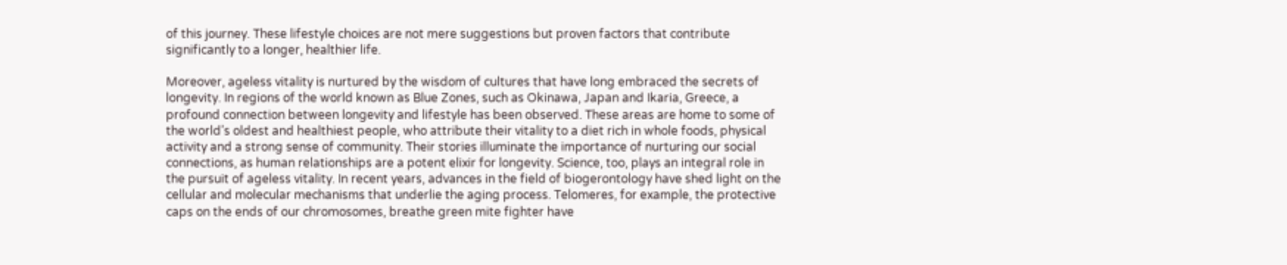of this journey. These lifestyle choices are not mere suggestions but proven factors that contribute significantly to a longer, healthier life.

Moreover, ageless vitality is nurtured by the wisdom of cultures that have long embraced the secrets of longevity. In regions of the world known as Blue Zones, such as Okinawa, Japan and Ikaria, Greece, a profound connection between longevity and lifestyle has been observed. These areas are home to some of the world’s oldest and healthiest people, who attribute their vitality to a diet rich in whole foods, physical activity and a strong sense of community. Their stories illuminate the importance of nurturing our social connections, as human relationships are a potent elixir for longevity. Science, too, plays an integral role in the pursuit of ageless vitality. In recent years, advances in the field of biogerontology have shed light on the cellular and molecular mechanisms that underlie the aging process. Telomeres, for example, the protective caps on the ends of our chromosomes, breathe green mite fighter have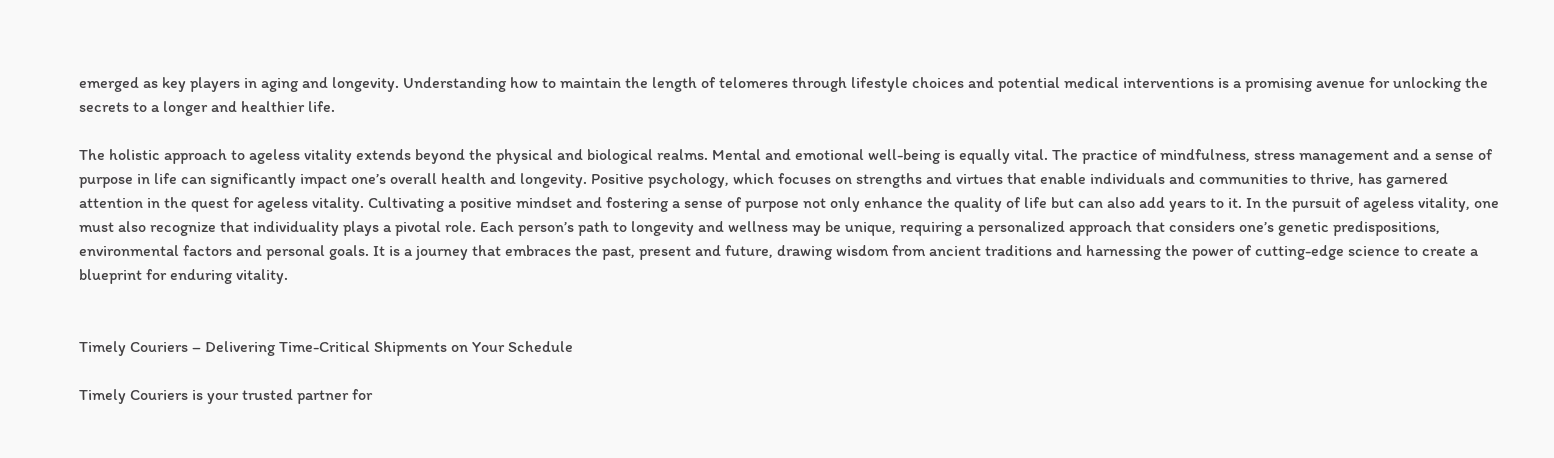emerged as key players in aging and longevity. Understanding how to maintain the length of telomeres through lifestyle choices and potential medical interventions is a promising avenue for unlocking the secrets to a longer and healthier life.

The holistic approach to ageless vitality extends beyond the physical and biological realms. Mental and emotional well-being is equally vital. The practice of mindfulness, stress management and a sense of purpose in life can significantly impact one’s overall health and longevity. Positive psychology, which focuses on strengths and virtues that enable individuals and communities to thrive, has garnered attention in the quest for ageless vitality. Cultivating a positive mindset and fostering a sense of purpose not only enhance the quality of life but can also add years to it. In the pursuit of ageless vitality, one must also recognize that individuality plays a pivotal role. Each person’s path to longevity and wellness may be unique, requiring a personalized approach that considers one’s genetic predispositions, environmental factors and personal goals. It is a journey that embraces the past, present and future, drawing wisdom from ancient traditions and harnessing the power of cutting-edge science to create a blueprint for enduring vitality.


Timely Couriers – Delivering Time-Critical Shipments on Your Schedule

Timely Couriers is your trusted partner for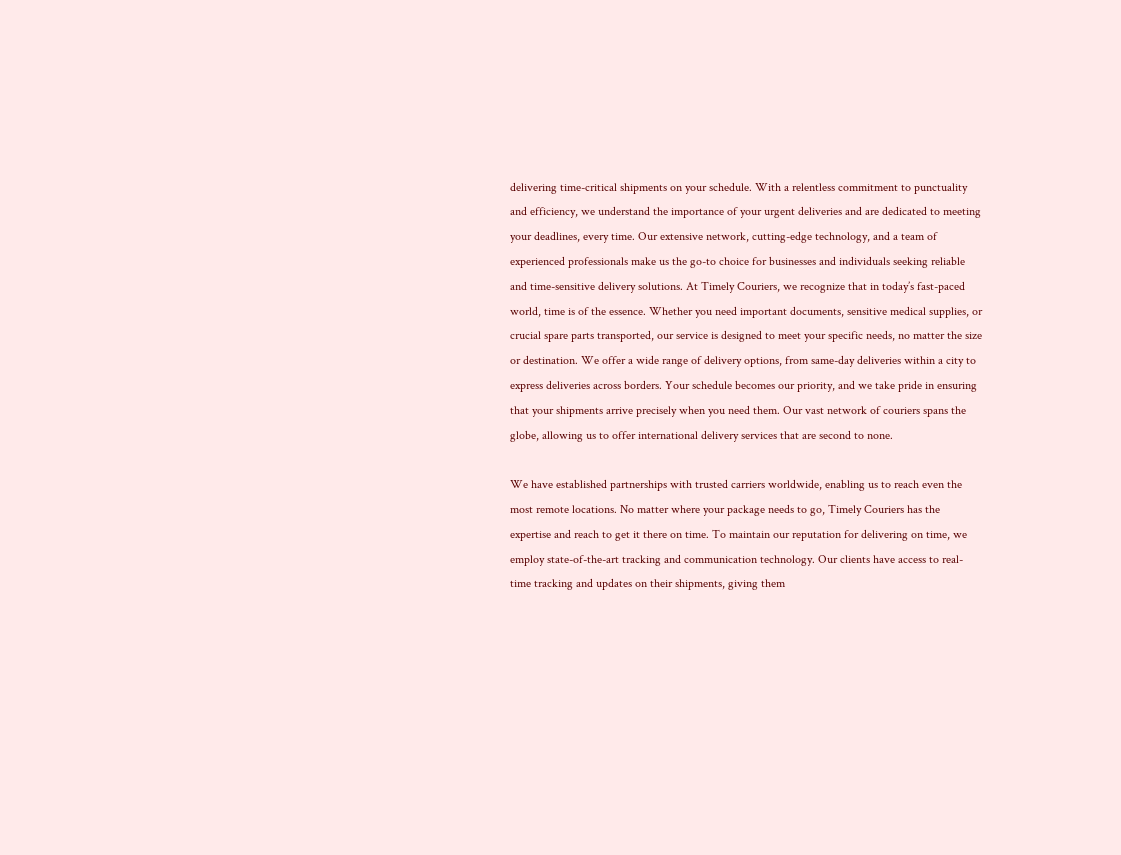delivering time-critical shipments on your schedule. With a relentless commitment to punctuality and efficiency, we understand the importance of your urgent deliveries and are dedicated to meeting your deadlines, every time. Our extensive network, cutting-edge technology, and a team of experienced professionals make us the go-to choice for businesses and individuals seeking reliable and time-sensitive delivery solutions. At Timely Couriers, we recognize that in today’s fast-paced world, time is of the essence. Whether you need important documents, sensitive medical supplies, or crucial spare parts transported, our service is designed to meet your specific needs, no matter the size or destination. We offer a wide range of delivery options, from same-day deliveries within a city to express deliveries across borders. Your schedule becomes our priority, and we take pride in ensuring that your shipments arrive precisely when you need them. Our vast network of couriers spans the globe, allowing us to offer international delivery services that are second to none.

We have established partnerships with trusted carriers worldwide, enabling us to reach even the most remote locations. No matter where your package needs to go, Timely Couriers has the expertise and reach to get it there on time. To maintain our reputation for delivering on time, we employ state-of-the-art tracking and communication technology. Our clients have access to real-time tracking and updates on their shipments, giving them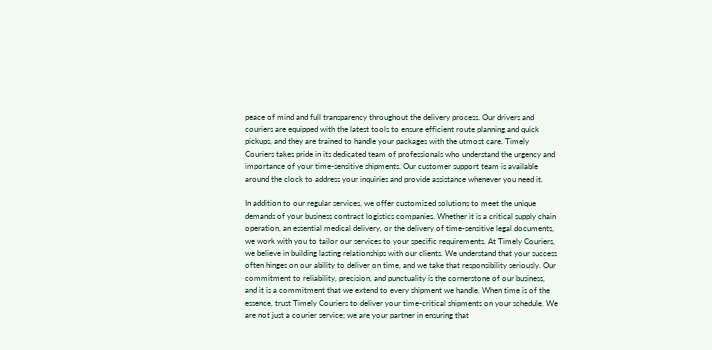peace of mind and full transparency throughout the delivery process. Our drivers and couriers are equipped with the latest tools to ensure efficient route planning and quick pickups, and they are trained to handle your packages with the utmost care. Timely Couriers takes pride in its dedicated team of professionals who understand the urgency and importance of your time-sensitive shipments. Our customer support team is available around the clock to address your inquiries and provide assistance whenever you need it.

In addition to our regular services, we offer customized solutions to meet the unique demands of your business contract logistics companies. Whether it is a critical supply chain operation, an essential medical delivery, or the delivery of time-sensitive legal documents, we work with you to tailor our services to your specific requirements. At Timely Couriers, we believe in building lasting relationships with our clients. We understand that your success often hinges on our ability to deliver on time, and we take that responsibility seriously. Our commitment to reliability, precision, and punctuality is the cornerstone of our business, and it is a commitment that we extend to every shipment we handle. When time is of the essence, trust Timely Couriers to deliver your time-critical shipments on your schedule. We are not just a courier service; we are your partner in ensuring that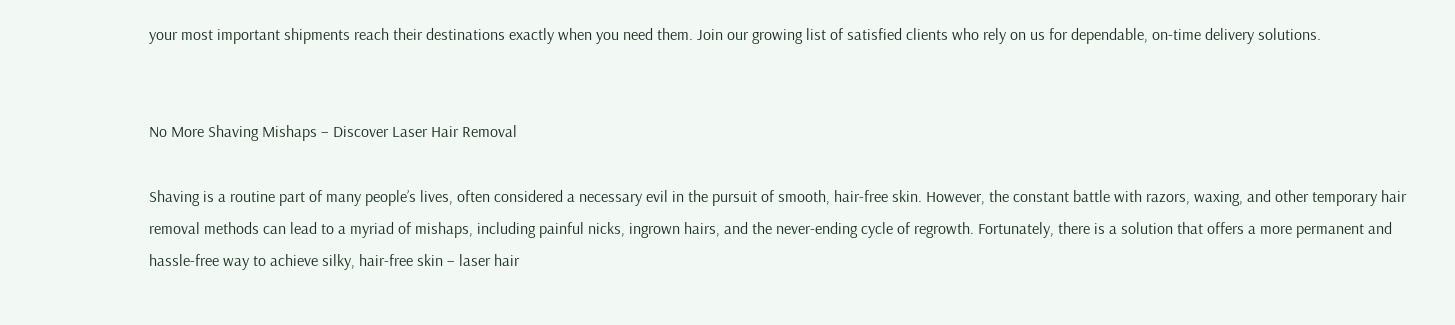your most important shipments reach their destinations exactly when you need them. Join our growing list of satisfied clients who rely on us for dependable, on-time delivery solutions.


No More Shaving Mishaps – Discover Laser Hair Removal

Shaving is a routine part of many people’s lives, often considered a necessary evil in the pursuit of smooth, hair-free skin. However, the constant battle with razors, waxing, and other temporary hair removal methods can lead to a myriad of mishaps, including painful nicks, ingrown hairs, and the never-ending cycle of regrowth. Fortunately, there is a solution that offers a more permanent and hassle-free way to achieve silky, hair-free skin – laser hair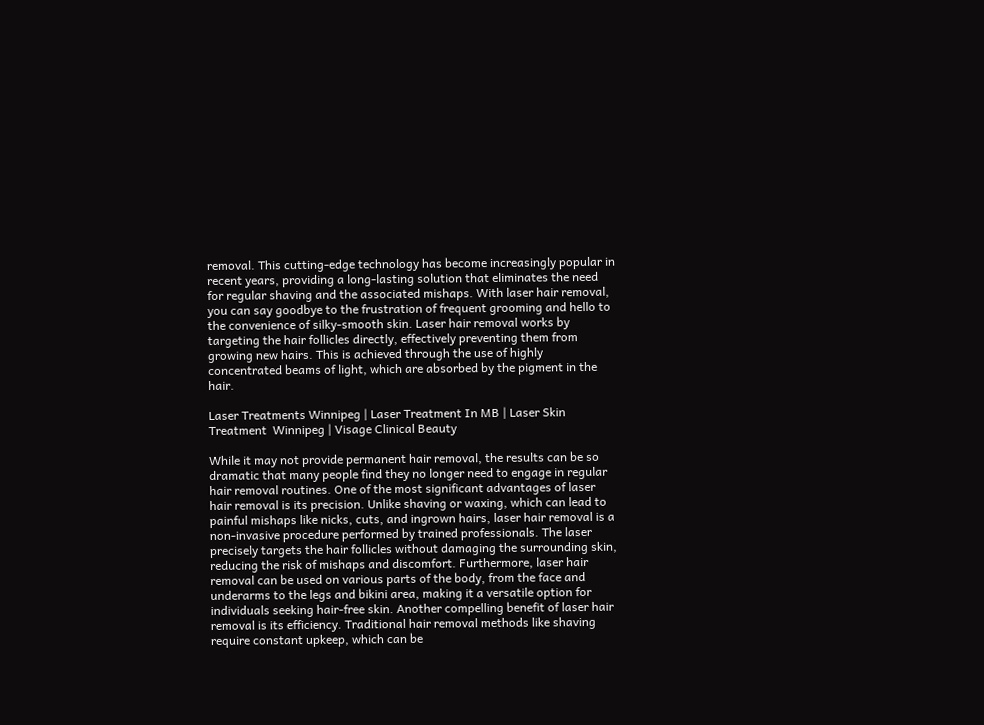removal. This cutting-edge technology has become increasingly popular in recent years, providing a long-lasting solution that eliminates the need for regular shaving and the associated mishaps. With laser hair removal, you can say goodbye to the frustration of frequent grooming and hello to the convenience of silky-smooth skin. Laser hair removal works by targeting the hair follicles directly, effectively preventing them from growing new hairs. This is achieved through the use of highly concentrated beams of light, which are absorbed by the pigment in the hair.

Laser Treatments Winnipeg | Laser Treatment In MB | Laser Skin Treatment  Winnipeg | Visage Clinical Beauty

While it may not provide permanent hair removal, the results can be so dramatic that many people find they no longer need to engage in regular hair removal routines. One of the most significant advantages of laser hair removal is its precision. Unlike shaving or waxing, which can lead to painful mishaps like nicks, cuts, and ingrown hairs, laser hair removal is a non-invasive procedure performed by trained professionals. The laser precisely targets the hair follicles without damaging the surrounding skin, reducing the risk of mishaps and discomfort. Furthermore, laser hair removal can be used on various parts of the body, from the face and underarms to the legs and bikini area, making it a versatile option for individuals seeking hair-free skin. Another compelling benefit of laser hair removal is its efficiency. Traditional hair removal methods like shaving require constant upkeep, which can be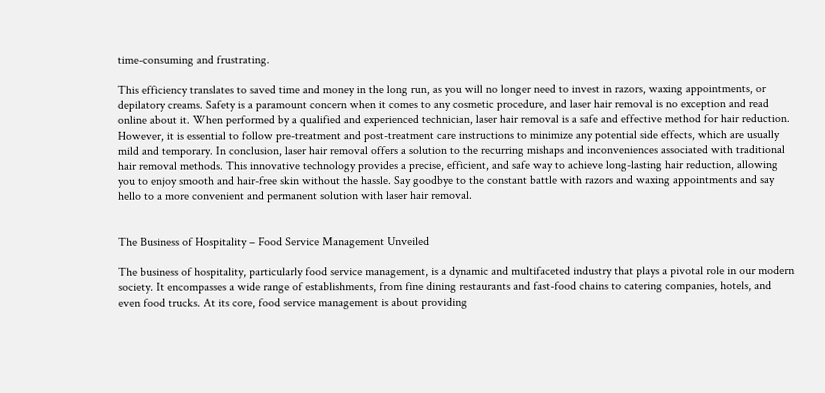time-consuming and frustrating.

This efficiency translates to saved time and money in the long run, as you will no longer need to invest in razors, waxing appointments, or depilatory creams. Safety is a paramount concern when it comes to any cosmetic procedure, and laser hair removal is no exception and read online about it. When performed by a qualified and experienced technician, laser hair removal is a safe and effective method for hair reduction. However, it is essential to follow pre-treatment and post-treatment care instructions to minimize any potential side effects, which are usually mild and temporary. In conclusion, laser hair removal offers a solution to the recurring mishaps and inconveniences associated with traditional hair removal methods. This innovative technology provides a precise, efficient, and safe way to achieve long-lasting hair reduction, allowing you to enjoy smooth and hair-free skin without the hassle. Say goodbye to the constant battle with razors and waxing appointments and say hello to a more convenient and permanent solution with laser hair removal.


The Business of Hospitality – Food Service Management Unveiled

The business of hospitality, particularly food service management, is a dynamic and multifaceted industry that plays a pivotal role in our modern society. It encompasses a wide range of establishments, from fine dining restaurants and fast-food chains to catering companies, hotels, and even food trucks. At its core, food service management is about providing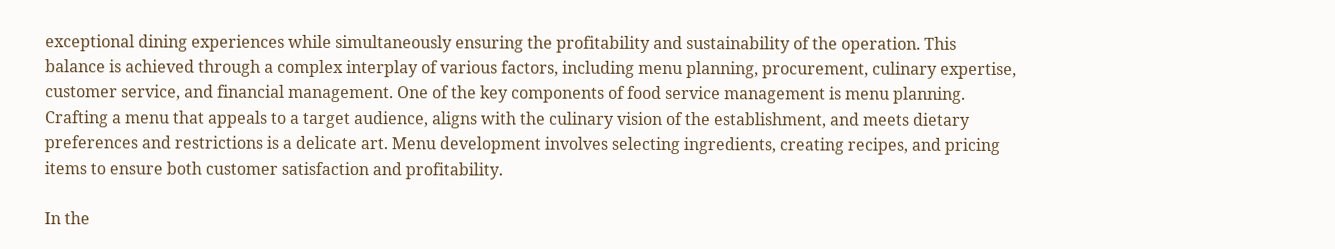exceptional dining experiences while simultaneously ensuring the profitability and sustainability of the operation. This balance is achieved through a complex interplay of various factors, including menu planning, procurement, culinary expertise, customer service, and financial management. One of the key components of food service management is menu planning. Crafting a menu that appeals to a target audience, aligns with the culinary vision of the establishment, and meets dietary preferences and restrictions is a delicate art. Menu development involves selecting ingredients, creating recipes, and pricing items to ensure both customer satisfaction and profitability.

In the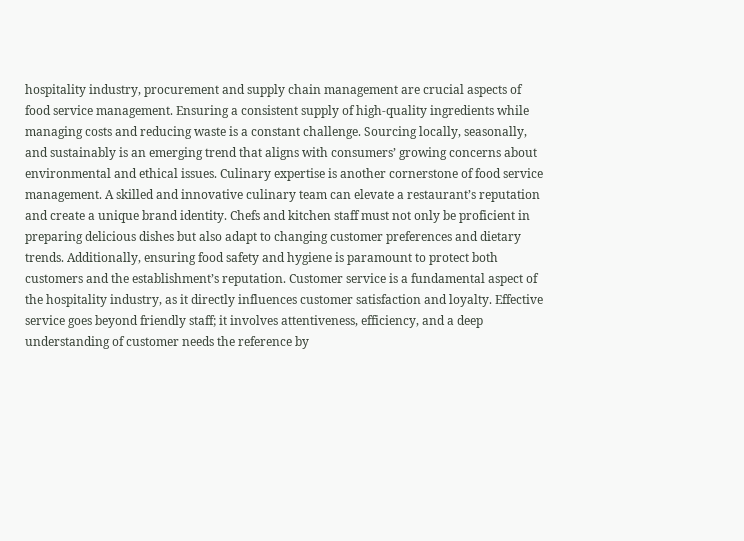hospitality industry, procurement and supply chain management are crucial aspects of food service management. Ensuring a consistent supply of high-quality ingredients while managing costs and reducing waste is a constant challenge. Sourcing locally, seasonally, and sustainably is an emerging trend that aligns with consumers’ growing concerns about environmental and ethical issues. Culinary expertise is another cornerstone of food service management. A skilled and innovative culinary team can elevate a restaurant’s reputation and create a unique brand identity. Chefs and kitchen staff must not only be proficient in preparing delicious dishes but also adapt to changing customer preferences and dietary trends. Additionally, ensuring food safety and hygiene is paramount to protect both customers and the establishment’s reputation. Customer service is a fundamental aspect of the hospitality industry, as it directly influences customer satisfaction and loyalty. Effective service goes beyond friendly staff; it involves attentiveness, efficiency, and a deep understanding of customer needs the reference by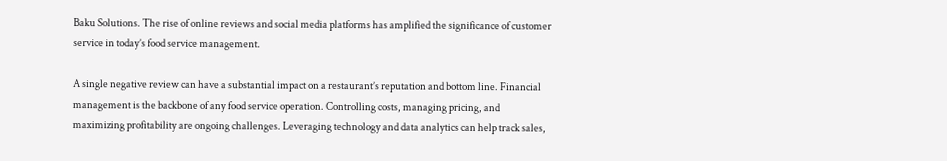Baku Solutions. The rise of online reviews and social media platforms has amplified the significance of customer service in today’s food service management.

A single negative review can have a substantial impact on a restaurant’s reputation and bottom line. Financial management is the backbone of any food service operation. Controlling costs, managing pricing, and maximizing profitability are ongoing challenges. Leveraging technology and data analytics can help track sales,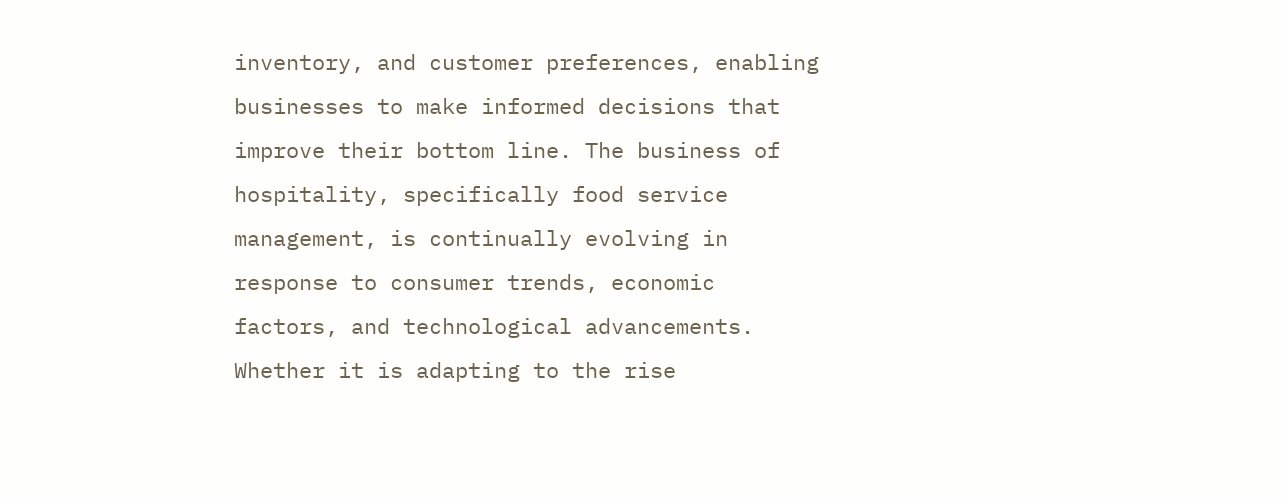inventory, and customer preferences, enabling businesses to make informed decisions that improve their bottom line. The business of hospitality, specifically food service management, is continually evolving in response to consumer trends, economic factors, and technological advancements. Whether it is adapting to the rise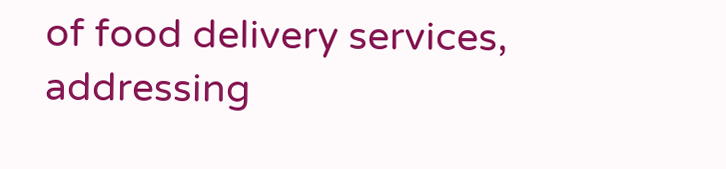of food delivery services, addressing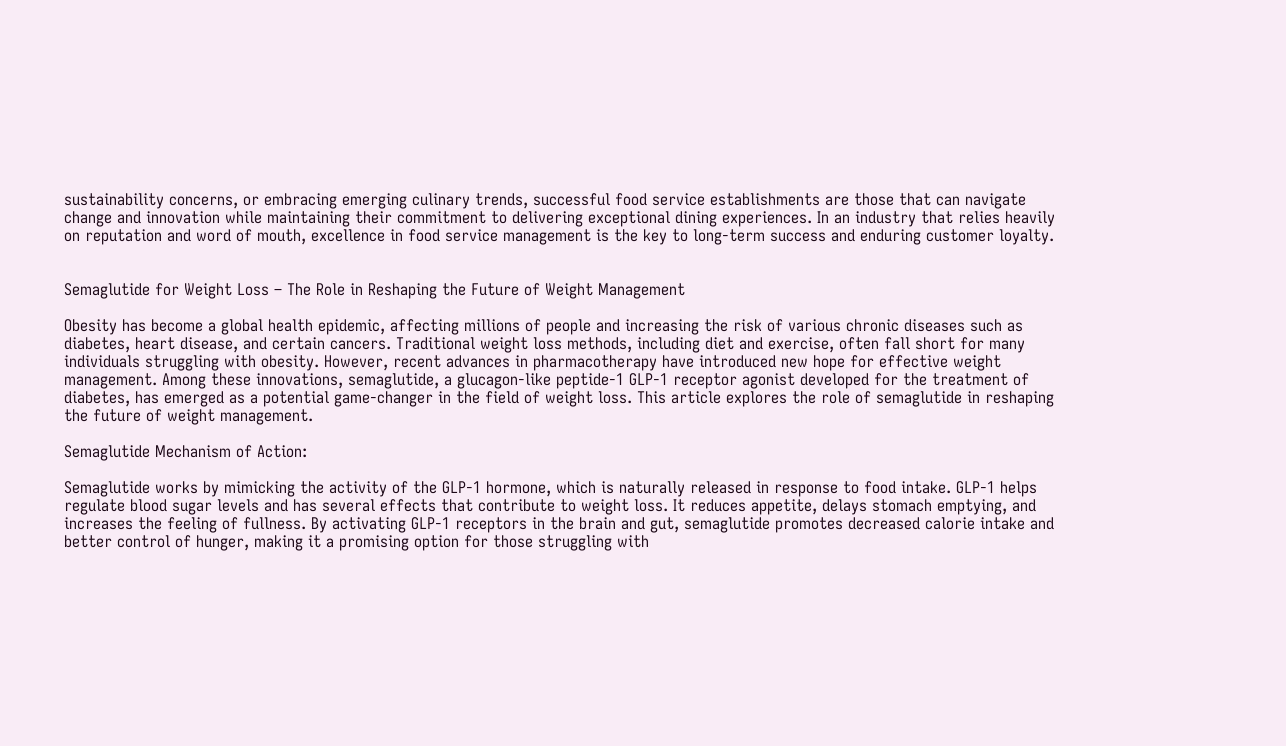sustainability concerns, or embracing emerging culinary trends, successful food service establishments are those that can navigate change and innovation while maintaining their commitment to delivering exceptional dining experiences. In an industry that relies heavily on reputation and word of mouth, excellence in food service management is the key to long-term success and enduring customer loyalty.


Semaglutide for Weight Loss – The Role in Reshaping the Future of Weight Management

Obesity has become a global health epidemic, affecting millions of people and increasing the risk of various chronic diseases such as diabetes, heart disease, and certain cancers. Traditional weight loss methods, including diet and exercise, often fall short for many individuals struggling with obesity. However, recent advances in pharmacotherapy have introduced new hope for effective weight management. Among these innovations, semaglutide, a glucagon-like peptide-1 GLP-1 receptor agonist developed for the treatment of diabetes, has emerged as a potential game-changer in the field of weight loss. This article explores the role of semaglutide in reshaping the future of weight management.

Semaglutide Mechanism of Action:

Semaglutide works by mimicking the activity of the GLP-1 hormone, which is naturally released in response to food intake. GLP-1 helps regulate blood sugar levels and has several effects that contribute to weight loss. It reduces appetite, delays stomach emptying, and increases the feeling of fullness. By activating GLP-1 receptors in the brain and gut, semaglutide promotes decreased calorie intake and better control of hunger, making it a promising option for those struggling with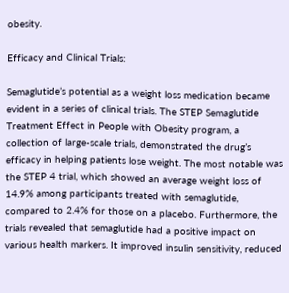obesity.

Efficacy and Clinical Trials:

Semaglutide’s potential as a weight loss medication became evident in a series of clinical trials. The STEP Semaglutide Treatment Effect in People with Obesity program, a collection of large-scale trials, demonstrated the drug’s efficacy in helping patients lose weight. The most notable was the STEP 4 trial, which showed an average weight loss of 14.9% among participants treated with semaglutide, compared to 2.4% for those on a placebo. Furthermore, the trials revealed that semaglutide had a positive impact on various health markers. It improved insulin sensitivity, reduced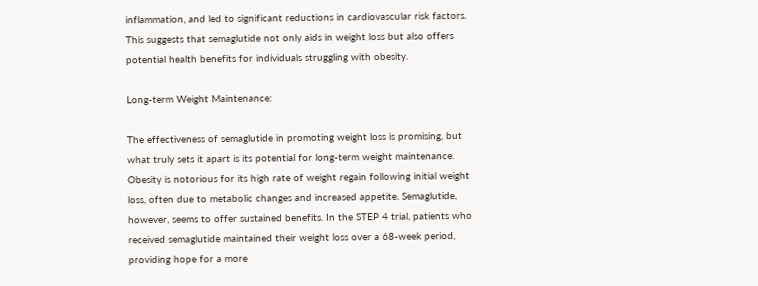inflammation, and led to significant reductions in cardiovascular risk factors. This suggests that semaglutide not only aids in weight loss but also offers potential health benefits for individuals struggling with obesity.

Long-term Weight Maintenance:

The effectiveness of semaglutide in promoting weight loss is promising, but what truly sets it apart is its potential for long-term weight maintenance. Obesity is notorious for its high rate of weight regain following initial weight loss, often due to metabolic changes and increased appetite. Semaglutide, however, seems to offer sustained benefits. In the STEP 4 trial, patients who received semaglutide maintained their weight loss over a 68-week period, providing hope for a more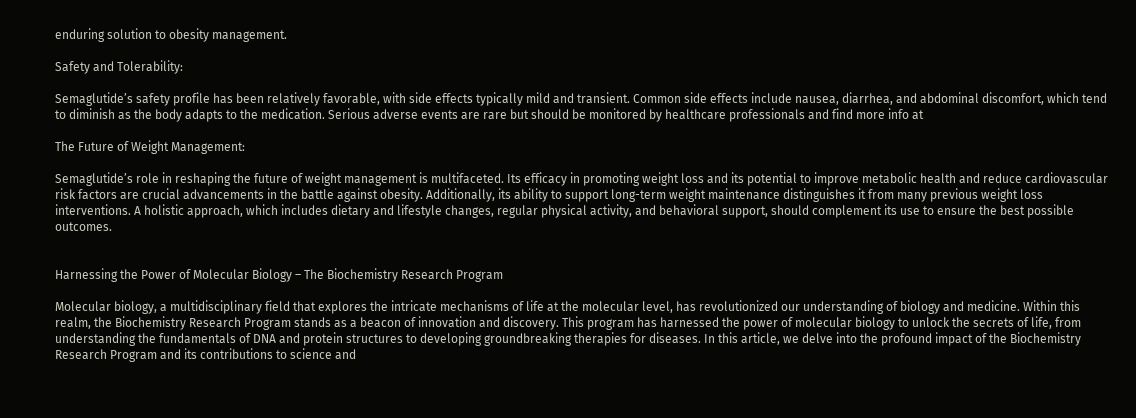enduring solution to obesity management.

Safety and Tolerability:

Semaglutide’s safety profile has been relatively favorable, with side effects typically mild and transient. Common side effects include nausea, diarrhea, and abdominal discomfort, which tend to diminish as the body adapts to the medication. Serious adverse events are rare but should be monitored by healthcare professionals and find more info at

The Future of Weight Management:

Semaglutide’s role in reshaping the future of weight management is multifaceted. Its efficacy in promoting weight loss and its potential to improve metabolic health and reduce cardiovascular risk factors are crucial advancements in the battle against obesity. Additionally, its ability to support long-term weight maintenance distinguishes it from many previous weight loss interventions. A holistic approach, which includes dietary and lifestyle changes, regular physical activity, and behavioral support, should complement its use to ensure the best possible outcomes.


Harnessing the Power of Molecular Biology – The Biochemistry Research Program

Molecular biology, a multidisciplinary field that explores the intricate mechanisms of life at the molecular level, has revolutionized our understanding of biology and medicine. Within this realm, the Biochemistry Research Program stands as a beacon of innovation and discovery. This program has harnessed the power of molecular biology to unlock the secrets of life, from understanding the fundamentals of DNA and protein structures to developing groundbreaking therapies for diseases. In this article, we delve into the profound impact of the Biochemistry Research Program and its contributions to science and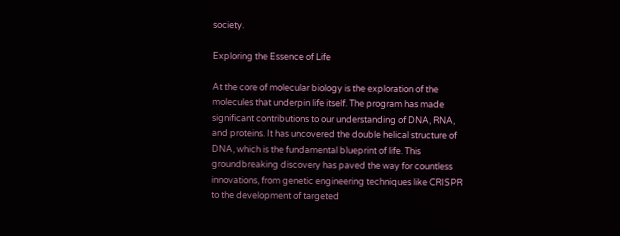society.

Exploring the Essence of Life

At the core of molecular biology is the exploration of the molecules that underpin life itself. The program has made significant contributions to our understanding of DNA, RNA, and proteins. It has uncovered the double helical structure of DNA, which is the fundamental blueprint of life. This groundbreaking discovery has paved the way for countless innovations, from genetic engineering techniques like CRISPR to the development of targeted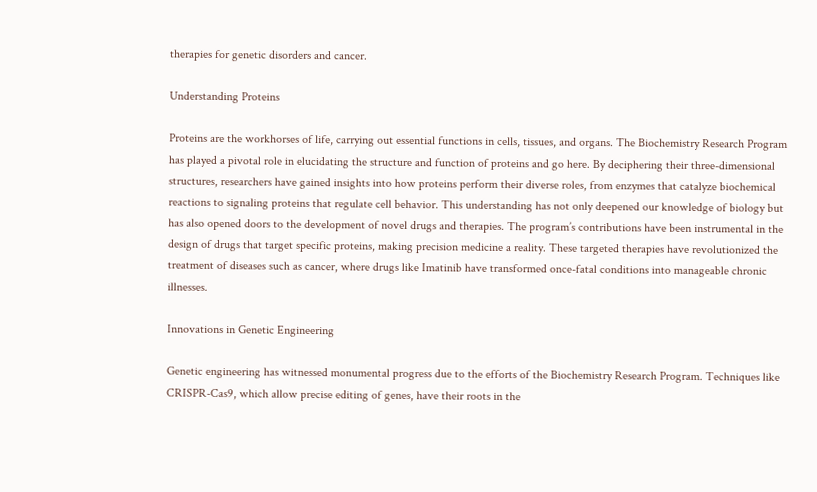therapies for genetic disorders and cancer.

Understanding Proteins

Proteins are the workhorses of life, carrying out essential functions in cells, tissues, and organs. The Biochemistry Research Program has played a pivotal role in elucidating the structure and function of proteins and go here. By deciphering their three-dimensional structures, researchers have gained insights into how proteins perform their diverse roles, from enzymes that catalyze biochemical reactions to signaling proteins that regulate cell behavior. This understanding has not only deepened our knowledge of biology but has also opened doors to the development of novel drugs and therapies. The program’s contributions have been instrumental in the design of drugs that target specific proteins, making precision medicine a reality. These targeted therapies have revolutionized the treatment of diseases such as cancer, where drugs like Imatinib have transformed once-fatal conditions into manageable chronic illnesses.

Innovations in Genetic Engineering

Genetic engineering has witnessed monumental progress due to the efforts of the Biochemistry Research Program. Techniques like CRISPR-Cas9, which allow precise editing of genes, have their roots in the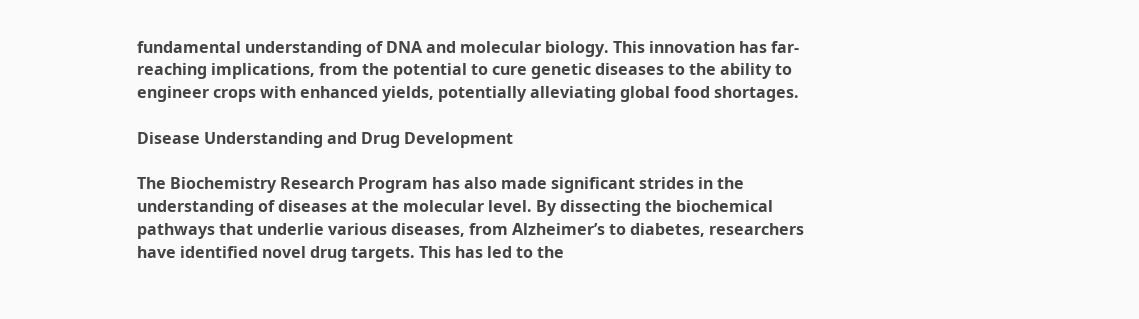fundamental understanding of DNA and molecular biology. This innovation has far-reaching implications, from the potential to cure genetic diseases to the ability to engineer crops with enhanced yields, potentially alleviating global food shortages.

Disease Understanding and Drug Development

The Biochemistry Research Program has also made significant strides in the understanding of diseases at the molecular level. By dissecting the biochemical pathways that underlie various diseases, from Alzheimer’s to diabetes, researchers have identified novel drug targets. This has led to the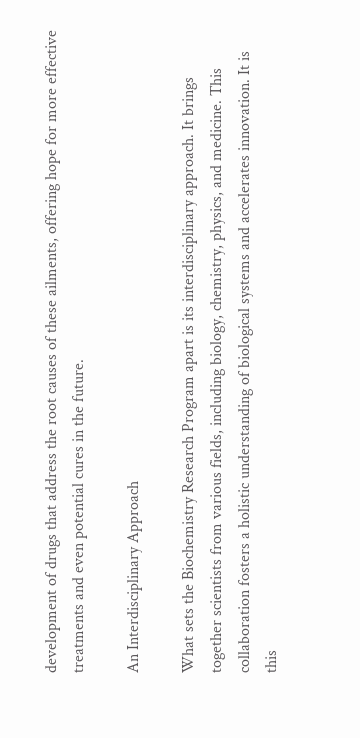development of drugs that address the root causes of these ailments, offering hope for more effective treatments and even potential cures in the future.

An Interdisciplinary Approach

What sets the Biochemistry Research Program apart is its interdisciplinary approach. It brings together scientists from various fields, including biology, chemistry, physics, and medicine. This collaboration fosters a holistic understanding of biological systems and accelerates innovation. It is this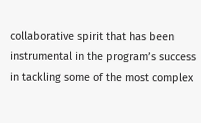collaborative spirit that has been instrumental in the program’s success in tackling some of the most complex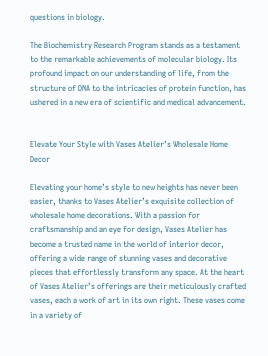questions in biology.

The Biochemistry Research Program stands as a testament to the remarkable achievements of molecular biology. Its profound impact on our understanding of life, from the structure of DNA to the intricacies of protein function, has ushered in a new era of scientific and medical advancement.


Elevate Your Style with Vases Atelier’s Wholesale Home Decor

Elevating your home’s style to new heights has never been easier, thanks to Vases Atelier’s exquisite collection of wholesale home decorations. With a passion for craftsmanship and an eye for design, Vases Atelier has become a trusted name in the world of interior decor, offering a wide range of stunning vases and decorative pieces that effortlessly transform any space. At the heart of Vases Atelier’s offerings are their meticulously crafted vases, each a work of art in its own right. These vases come in a variety of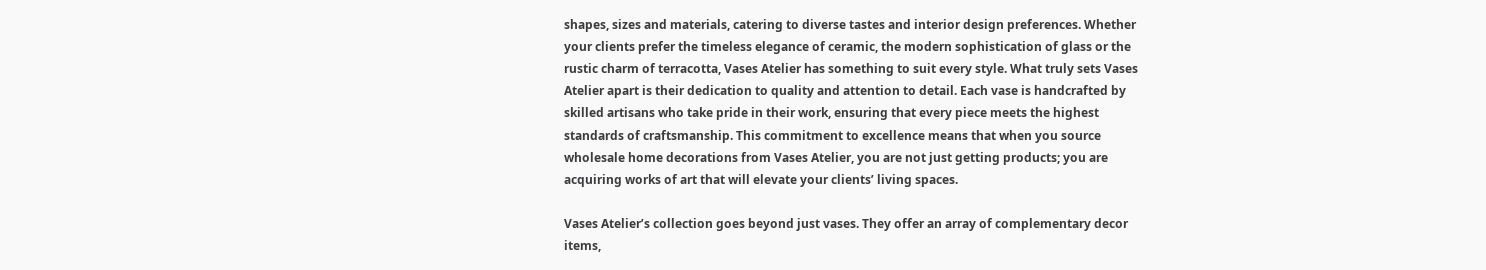shapes, sizes and materials, catering to diverse tastes and interior design preferences. Whether your clients prefer the timeless elegance of ceramic, the modern sophistication of glass or the rustic charm of terracotta, Vases Atelier has something to suit every style. What truly sets Vases Atelier apart is their dedication to quality and attention to detail. Each vase is handcrafted by skilled artisans who take pride in their work, ensuring that every piece meets the highest standards of craftsmanship. This commitment to excellence means that when you source wholesale home decorations from Vases Atelier, you are not just getting products; you are acquiring works of art that will elevate your clients’ living spaces.

Vases Atelier’s collection goes beyond just vases. They offer an array of complementary decor items,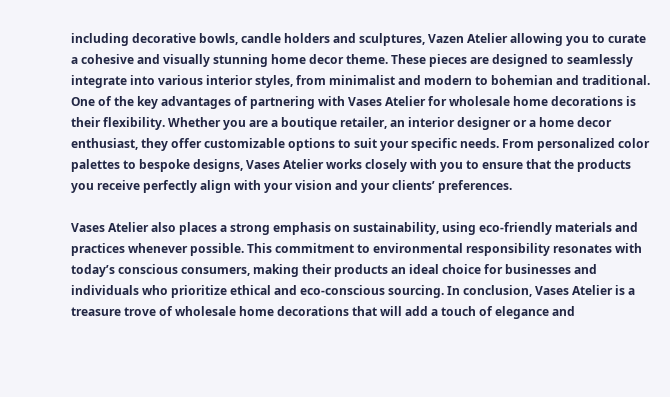including decorative bowls, candle holders and sculptures, Vazen Atelier allowing you to curate a cohesive and visually stunning home decor theme. These pieces are designed to seamlessly integrate into various interior styles, from minimalist and modern to bohemian and traditional. One of the key advantages of partnering with Vases Atelier for wholesale home decorations is their flexibility. Whether you are a boutique retailer, an interior designer or a home decor enthusiast, they offer customizable options to suit your specific needs. From personalized color palettes to bespoke designs, Vases Atelier works closely with you to ensure that the products you receive perfectly align with your vision and your clients’ preferences.

Vases Atelier also places a strong emphasis on sustainability, using eco-friendly materials and practices whenever possible. This commitment to environmental responsibility resonates with today’s conscious consumers, making their products an ideal choice for businesses and individuals who prioritize ethical and eco-conscious sourcing. In conclusion, Vases Atelier is a treasure trove of wholesale home decorations that will add a touch of elegance and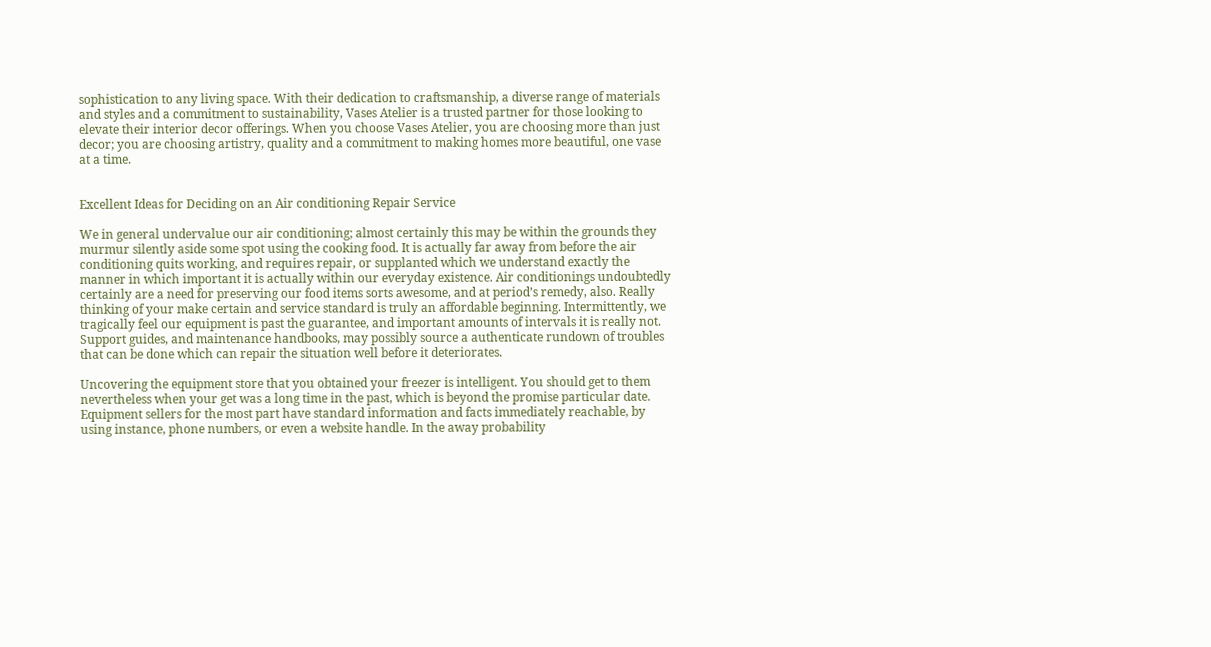sophistication to any living space. With their dedication to craftsmanship, a diverse range of materials and styles and a commitment to sustainability, Vases Atelier is a trusted partner for those looking to elevate their interior decor offerings. When you choose Vases Atelier, you are choosing more than just decor; you are choosing artistry, quality and a commitment to making homes more beautiful, one vase at a time.


Excellent Ideas for Deciding on an Air conditioning Repair Service

We in general undervalue our air conditioning; almost certainly this may be within the grounds they murmur silently aside some spot using the cooking food. It is actually far away from before the air conditioning quits working, and requires repair, or supplanted which we understand exactly the manner in which important it is actually within our everyday existence. Air conditionings undoubtedly certainly are a need for preserving our food items sorts awesome, and at period’s remedy, also. Really thinking of your make certain and service standard is truly an affordable beginning. Intermittently, we tragically feel our equipment is past the guarantee, and important amounts of intervals it is really not. Support guides, and maintenance handbooks, may possibly source a authenticate rundown of troubles that can be done which can repair the situation well before it deteriorates.

Uncovering the equipment store that you obtained your freezer is intelligent. You should get to them nevertheless when your get was a long time in the past, which is beyond the promise particular date. Equipment sellers for the most part have standard information and facts immediately reachable, by using instance, phone numbers, or even a website handle. In the away probability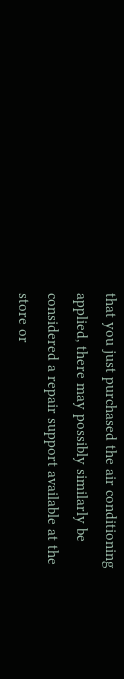that you just purchased the air conditioning applied, there may possibly similarly be considered a repair support available at the store or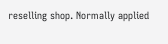reselling shop. Normally applied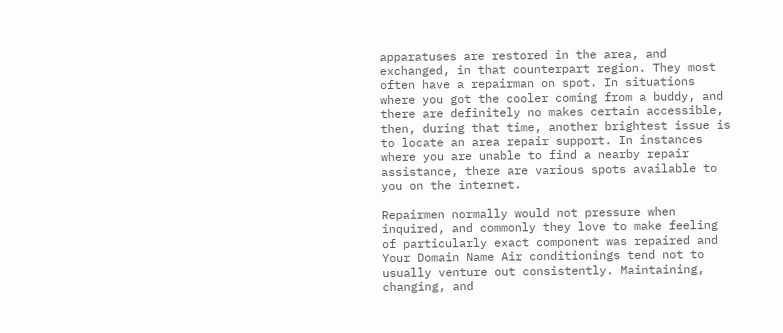apparatuses are restored in the area, and exchanged, in that counterpart region. They most often have a repairman on spot. In situations where you got the cooler coming from a buddy, and there are definitely no makes certain accessible, then, during that time, another brightest issue is to locate an area repair support. In instances where you are unable to find a nearby repair assistance, there are various spots available to you on the internet.

Repairmen normally would not pressure when inquired, and commonly they love to make feeling of particularly exact component was repaired and Your Domain Name Air conditionings tend not to usually venture out consistently. Maintaining, changing, and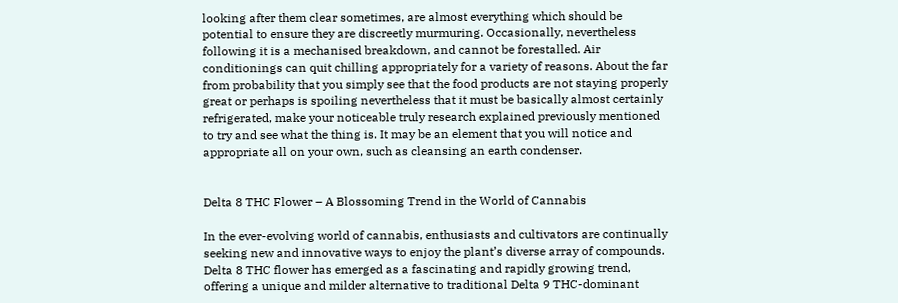looking after them clear sometimes, are almost everything which should be potential to ensure they are discreetly murmuring. Occasionally, nevertheless following it is a mechanised breakdown, and cannot be forestalled. Air conditionings can quit chilling appropriately for a variety of reasons. About the far from probability that you simply see that the food products are not staying properly great or perhaps is spoiling nevertheless that it must be basically almost certainly refrigerated, make your noticeable truly research explained previously mentioned to try and see what the thing is. It may be an element that you will notice and appropriate all on your own, such as cleansing an earth condenser.


Delta 8 THC Flower – A Blossoming Trend in the World of Cannabis

In the ever-evolving world of cannabis, enthusiasts and cultivators are continually seeking new and innovative ways to enjoy the plant’s diverse array of compounds. Delta 8 THC flower has emerged as a fascinating and rapidly growing trend, offering a unique and milder alternative to traditional Delta 9 THC-dominant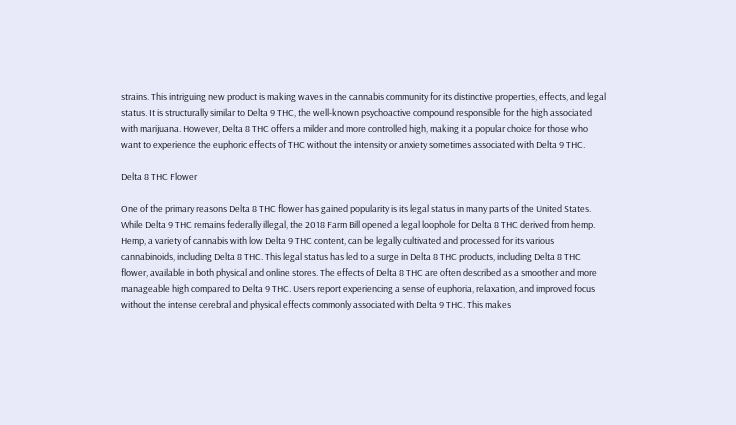strains. This intriguing new product is making waves in the cannabis community for its distinctive properties, effects, and legal status. It is structurally similar to Delta 9 THC, the well-known psychoactive compound responsible for the high associated with marijuana. However, Delta 8 THC offers a milder and more controlled high, making it a popular choice for those who want to experience the euphoric effects of THC without the intensity or anxiety sometimes associated with Delta 9 THC.

Delta 8 THC Flower

One of the primary reasons Delta 8 THC flower has gained popularity is its legal status in many parts of the United States. While Delta 9 THC remains federally illegal, the 2018 Farm Bill opened a legal loophole for Delta 8 THC derived from hemp. Hemp, a variety of cannabis with low Delta 9 THC content, can be legally cultivated and processed for its various cannabinoids, including Delta 8 THC. This legal status has led to a surge in Delta 8 THC products, including Delta 8 THC flower, available in both physical and online stores. The effects of Delta 8 THC are often described as a smoother and more manageable high compared to Delta 9 THC. Users report experiencing a sense of euphoria, relaxation, and improved focus without the intense cerebral and physical effects commonly associated with Delta 9 THC. This makes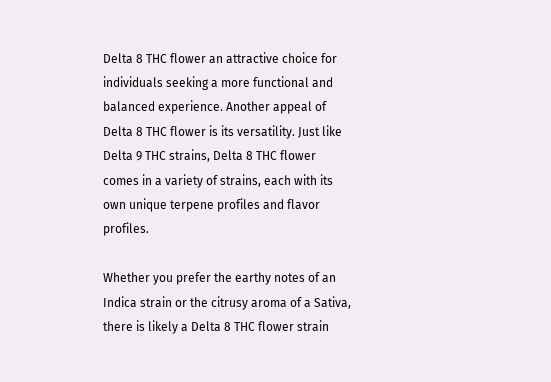Delta 8 THC flower an attractive choice for individuals seeking a more functional and balanced experience. Another appeal of Delta 8 THC flower is its versatility. Just like Delta 9 THC strains, Delta 8 THC flower comes in a variety of strains, each with its own unique terpene profiles and flavor profiles.

Whether you prefer the earthy notes of an Indica strain or the citrusy aroma of a Sativa, there is likely a Delta 8 THC flower strain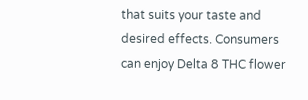that suits your taste and desired effects. Consumers can enjoy Delta 8 THC flower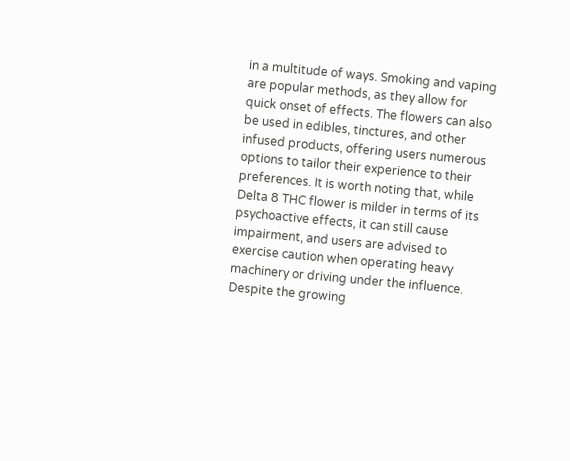in a multitude of ways. Smoking and vaping are popular methods, as they allow for quick onset of effects. The flowers can also be used in edibles, tinctures, and other infused products, offering users numerous options to tailor their experience to their preferences. It is worth noting that, while Delta 8 THC flower is milder in terms of its psychoactive effects, it can still cause impairment, and users are advised to exercise caution when operating heavy machinery or driving under the influence. Despite the growing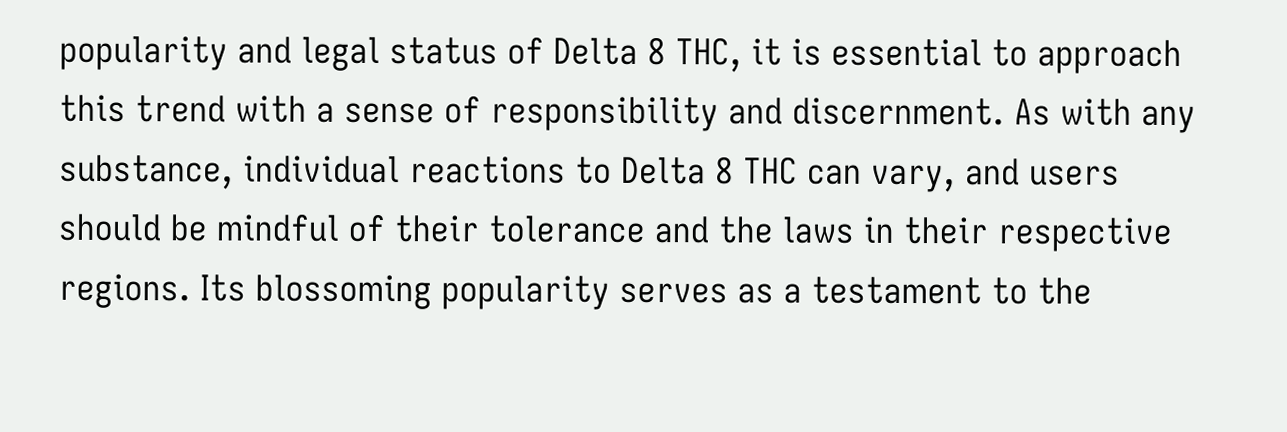popularity and legal status of Delta 8 THC, it is essential to approach this trend with a sense of responsibility and discernment. As with any substance, individual reactions to Delta 8 THC can vary, and users should be mindful of their tolerance and the laws in their respective regions. Its blossoming popularity serves as a testament to the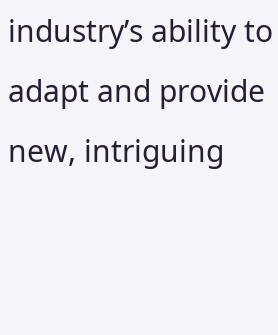industry’s ability to adapt and provide new, intriguing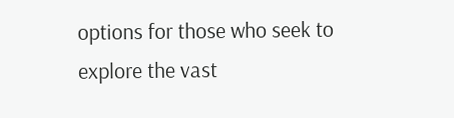options for those who seek to explore the vast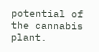potential of the cannabis plant.